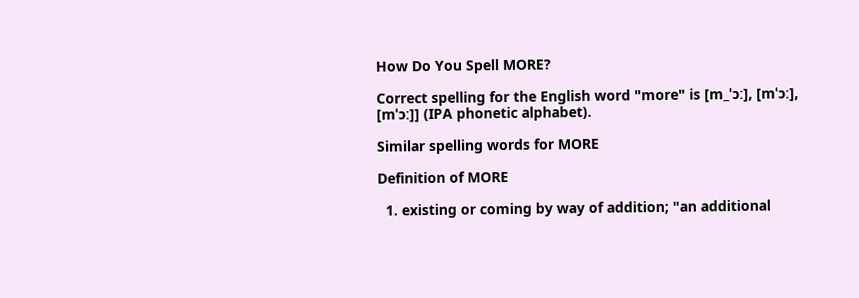How Do You Spell MORE?

Correct spelling for the English word "more" is [m_ˈɔː], [mˈɔː], [mˈɔː]] (IPA phonetic alphabet).

Similar spelling words for MORE

Definition of MORE

  1. existing or coming by way of addition; "an additional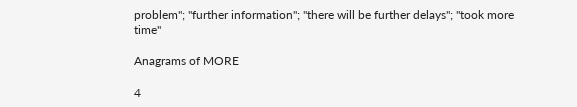problem"; "further information"; "there will be further delays"; "took more time"

Anagrams of MORE

4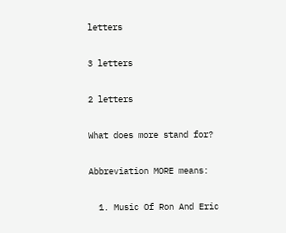letters

3 letters

2 letters

What does more stand for?

Abbreviation MORE means:

  1. Music Of Ron And Eric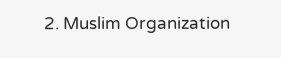2. Muslim Organization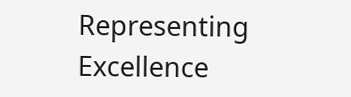Representing Excellence